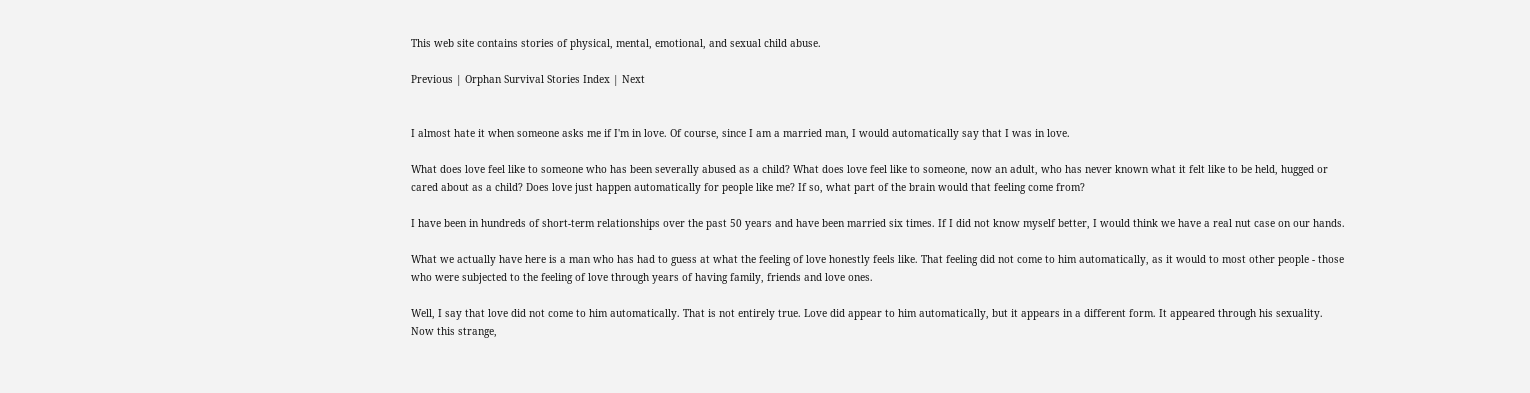This web site contains stories of physical, mental, emotional, and sexual child abuse.

Previous | Orphan Survival Stories Index | Next


I almost hate it when someone asks me if I'm in love. Of course, since I am a married man, I would automatically say that I was in love.

What does love feel like to someone who has been severally abused as a child? What does love feel like to someone, now an adult, who has never known what it felt like to be held, hugged or cared about as a child? Does love just happen automatically for people like me? If so, what part of the brain would that feeling come from?

I have been in hundreds of short-term relationships over the past 50 years and have been married six times. If I did not know myself better, I would think we have a real nut case on our hands.

What we actually have here is a man who has had to guess at what the feeling of love honestly feels like. That feeling did not come to him automatically, as it would to most other people - those who were subjected to the feeling of love through years of having family, friends and love ones.

Well, I say that love did not come to him automatically. That is not entirely true. Love did appear to him automatically, but it appears in a different form. It appeared through his sexuality. Now this strange,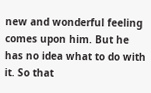new and wonderful feeling comes upon him. But he has no idea what to do with it. So that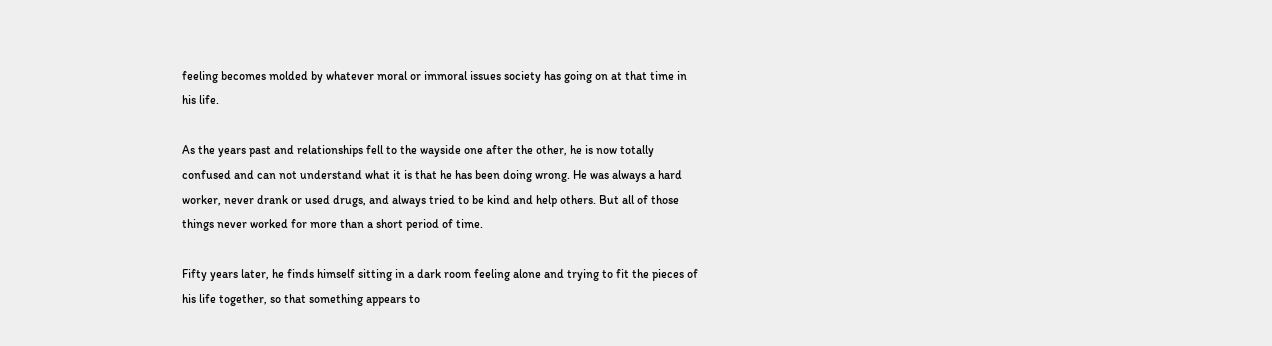feeling becomes molded by whatever moral or immoral issues society has going on at that time in his life.

As the years past and relationships fell to the wayside one after the other, he is now totally confused and can not understand what it is that he has been doing wrong. He was always a hard worker, never drank or used drugs, and always tried to be kind and help others. But all of those things never worked for more than a short period of time.

Fifty years later, he finds himself sitting in a dark room feeling alone and trying to fit the pieces of his life together, so that something appears to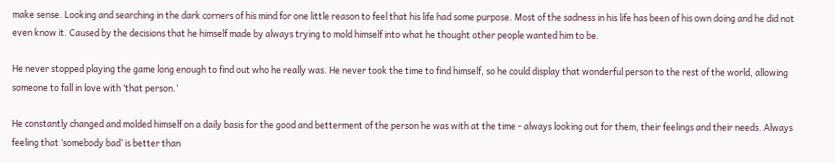make sense. Looking and searching in the dark corners of his mind for one little reason to feel that his life had some purpose. Most of the sadness in his life has been of his own doing and he did not even know it. Caused by the decisions that he himself made by always trying to mold himself into what he thought other people wanted him to be.

He never stopped playing the game long enough to find out who he really was. He never took the time to find himself, so he could display that wonderful person to the rest of the world, allowing someone to fall in love with ‘that person.’

He constantly changed and molded himself on a daily basis for the good and betterment of the person he was with at the time - always looking out for them, their feelings and their needs. Always feeling that ‘somebody bad’ is better than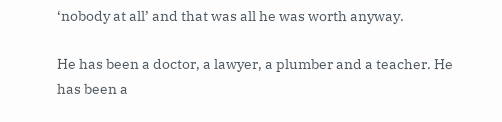‘nobody at all’ and that was all he was worth anyway.

He has been a doctor, a lawyer, a plumber and a teacher. He has been a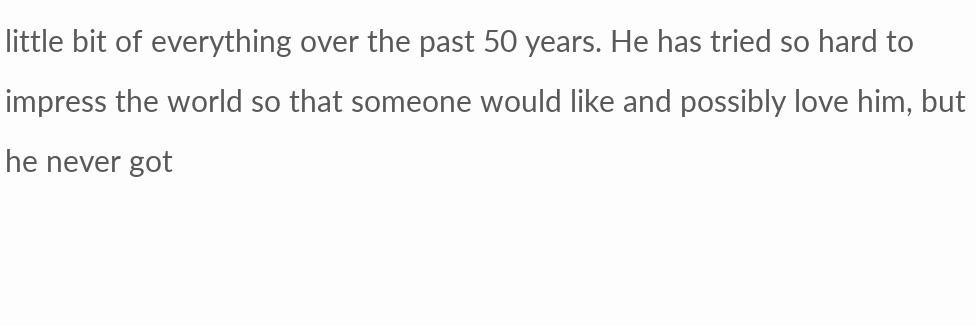little bit of everything over the past 50 years. He has tried so hard to impress the world so that someone would like and possibly love him, but he never got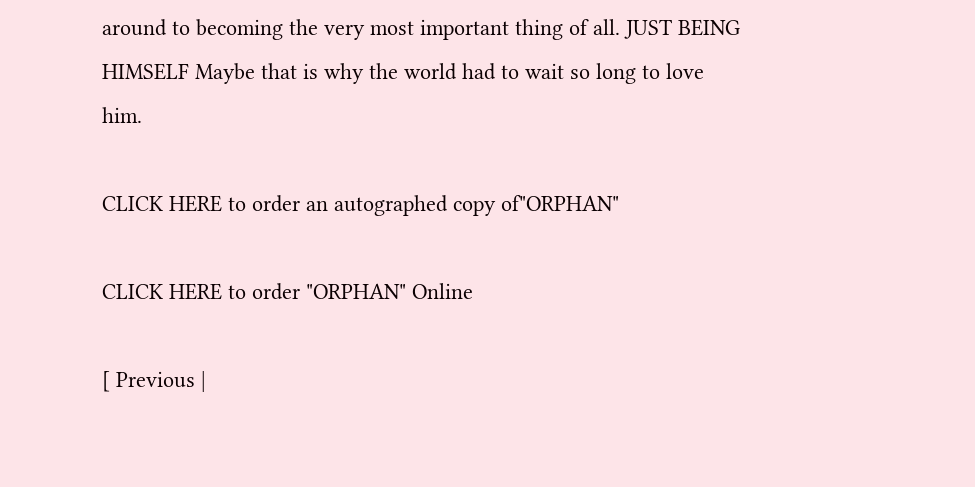around to becoming the very most important thing of all. JUST BEING HIMSELF Maybe that is why the world had to wait so long to love him.

CLICK HERE to order an autographed copy of"ORPHAN"

CLICK HERE to order "ORPHAN" Online

[ Previous |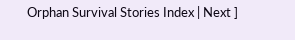Orphan Survival Stories Index | Next ]